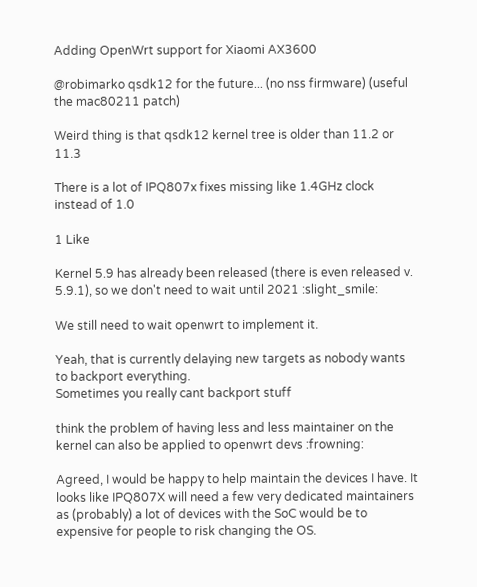Adding OpenWrt support for Xiaomi AX3600

@robimarko qsdk12 for the future... (no nss firmware) (useful the mac80211 patch)

Weird thing is that qsdk12 kernel tree is older than 11.2 or 11.3

There is a lot of IPQ807x fixes missing like 1.4GHz clock instead of 1.0

1 Like

Kernel 5.9 has already been released (there is even released v. 5.9.1), so we don't need to wait until 2021 :slight_smile:

We still need to wait openwrt to implement it.

Yeah, that is currently delaying new targets as nobody wants to backport everything.
Sometimes you really cant backport stuff

think the problem of having less and less maintainer on the kernel can also be applied to openwrt devs :frowning:

Agreed, I would be happy to help maintain the devices I have. It looks like IPQ807X will need a few very dedicated maintainers as (probably) a lot of devices with the SoC would be to expensive for people to risk changing the OS.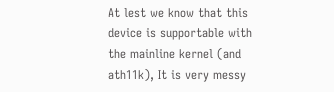At lest we know that this device is supportable with the mainline kernel (and ath11k), It is very messy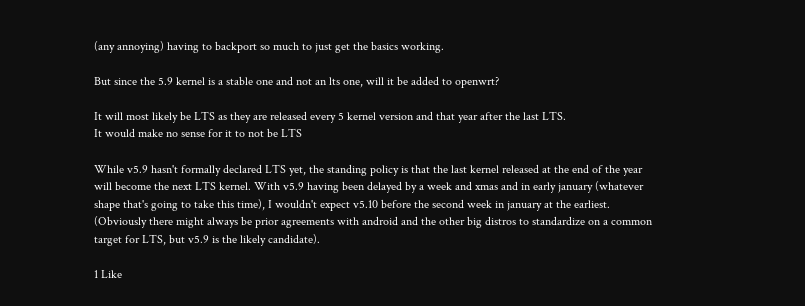(any annoying) having to backport so much to just get the basics working.

But since the 5.9 kernel is a stable one and not an lts one, will it be added to openwrt?

It will most likely be LTS as they are released every 5 kernel version and that year after the last LTS.
It would make no sense for it to not be LTS

While v5.9 hasn't formally declared LTS yet, the standing policy is that the last kernel released at the end of the year will become the next LTS kernel. With v5.9 having been delayed by a week and xmas and in early january (whatever shape that's going to take this time), I wouldn't expect v5.10 before the second week in january at the earliest.
(Obviously there might always be prior agreements with android and the other big distros to standardize on a common target for LTS, but v5.9 is the likely candidate).

1 Like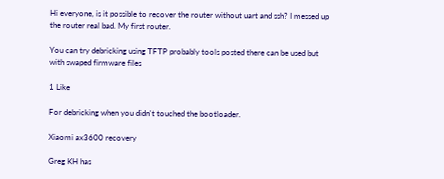Hi everyone, is it possible to recover the router without uart and ssh? I messed up the router real bad. My first router.

You can try debricking using TFTP probably tools posted there can be used but with swaped firmware files

1 Like

For debricking when you didn't touched the bootloader.

Xiaomi ax3600 recovery

Greg KH has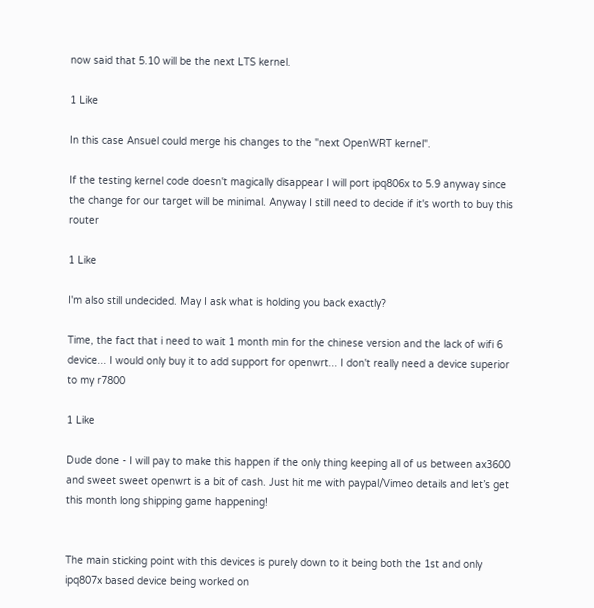now said that 5.10 will be the next LTS kernel.

1 Like

In this case Ansuel could merge his changes to the "next OpenWRT kernel".

If the testing kernel code doesn't magically disappear I will port ipq806x to 5.9 anyway since the change for our target will be minimal. Anyway I still need to decide if it's worth to buy this router

1 Like

I'm also still undecided. May I ask what is holding you back exactly?

Time, the fact that i need to wait 1 month min for the chinese version and the lack of wifi 6 device... I would only buy it to add support for openwrt... I don't really need a device superior to my r7800

1 Like

Dude done - I will pay to make this happen if the only thing keeping all of us between ax3600 and sweet sweet openwrt is a bit of cash. Just hit me with paypal/Vimeo details and let’s get this month long shipping game happening!


The main sticking point with this devices is purely down to it being both the 1st and only ipq807x based device being worked on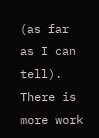(as far as I can tell). There is more work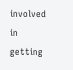involved in getting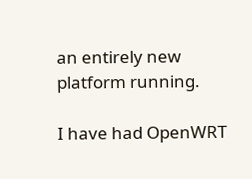an entirely new platform running.

I have had OpenWRT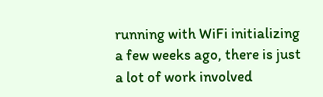running with WiFi initializing a few weeks ago, there is just a lot of work involved